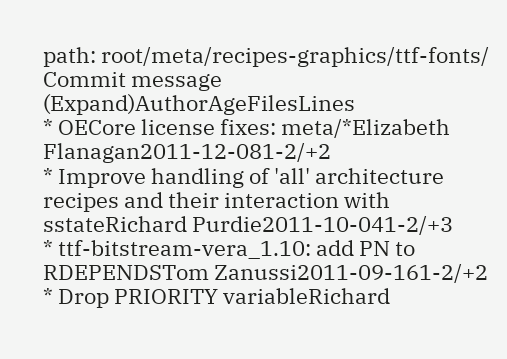path: root/meta/recipes-graphics/ttf-fonts/
Commit message (Expand)AuthorAgeFilesLines
* OECore license fixes: meta/*Elizabeth Flanagan2011-12-081-2/+2
* Improve handling of 'all' architecture recipes and their interaction with sstateRichard Purdie2011-10-041-2/+3
* ttf-bitstream-vera_1.10: add PN to RDEPENDSTom Zanussi2011-09-161-2/+2
* Drop PRIORITY variableRichard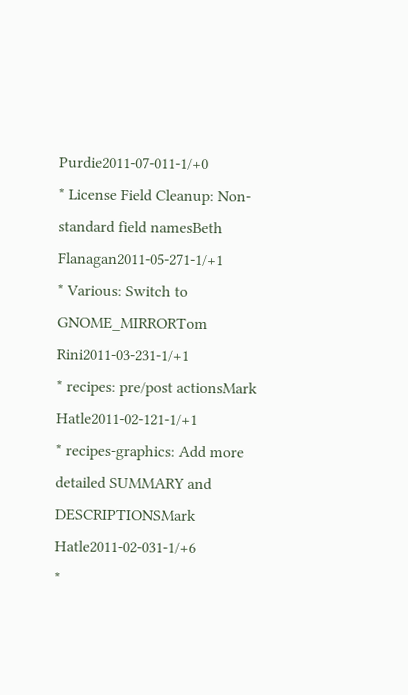Purdie2011-07-011-1/+0
* License Field Cleanup: Non-standard field namesBeth Flanagan2011-05-271-1/+1
* Various: Switch to GNOME_MIRRORTom Rini2011-03-231-1/+1
* recipes: pre/post actionsMark Hatle2011-02-121-1/+1
* recipes-graphics: Add more detailed SUMMARY and DESCRIPTIONSMark Hatle2011-02-031-1/+6
*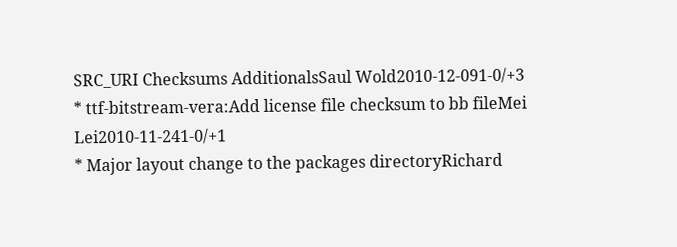SRC_URI Checksums AdditionalsSaul Wold2010-12-091-0/+3
* ttf-bitstream-vera:Add license file checksum to bb fileMei Lei2010-11-241-0/+1
* Major layout change to the packages directoryRichard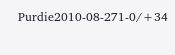Purdie2010-08-271-0/+34